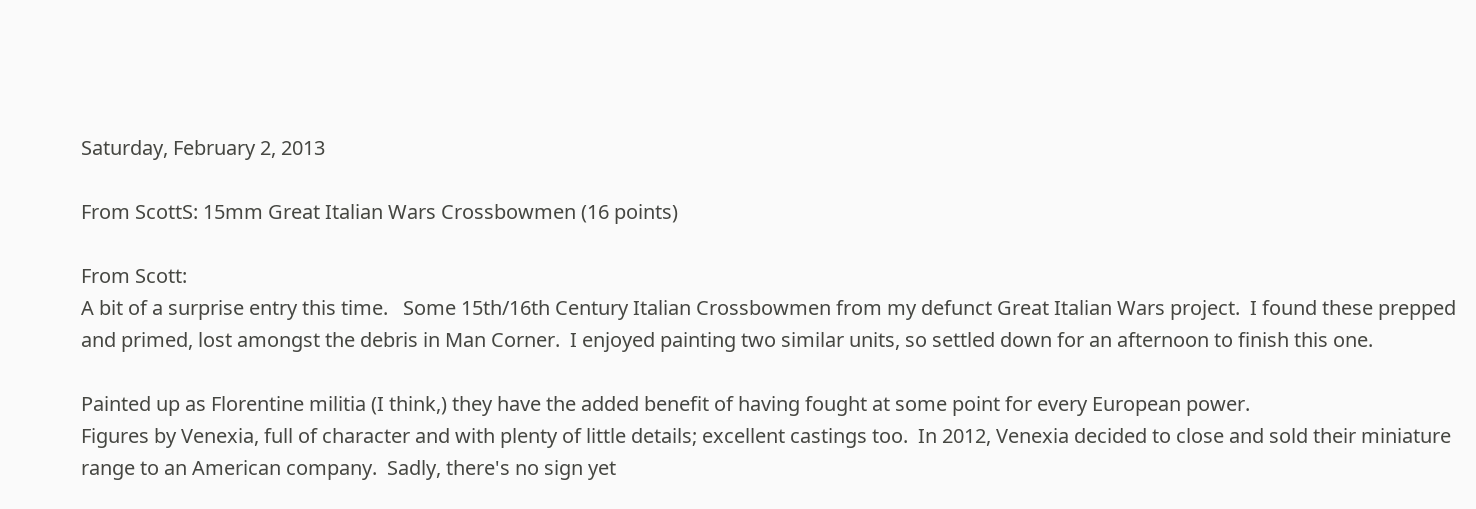Saturday, February 2, 2013

From ScottS: 15mm Great Italian Wars Crossbowmen (16 points)

From Scott:
A bit of a surprise entry this time.   Some 15th/16th Century Italian Crossbowmen from my defunct Great Italian Wars project.  I found these prepped and primed, lost amongst the debris in Man Corner.  I enjoyed painting two similar units, so settled down for an afternoon to finish this one.

Painted up as Florentine militia (I think,) they have the added benefit of having fought at some point for every European power.
Figures by Venexia, full of character and with plenty of little details; excellent castings too.  In 2012, Venexia decided to close and sold their miniature range to an American company.  Sadly, there's no sign yet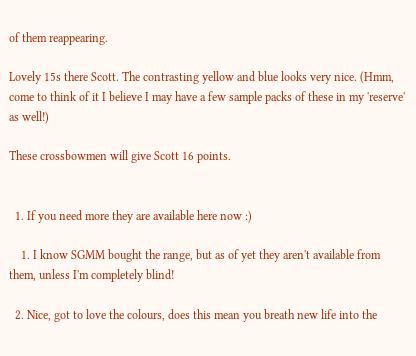of them reappearing.

Lovely 15s there Scott. The contrasting yellow and blue looks very nice. (Hmm, come to think of it I believe I may have a few sample packs of these in my 'reserve' as well!)

These crossbowmen will give Scott 16 points.


  1. If you need more they are available here now :)

    1. I know SGMM bought the range, but as of yet they aren't available from them, unless I'm completely blind!

  2. Nice, got to love the colours, does this mean you breath new life into the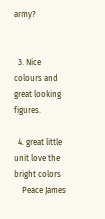army?


  3. Nice colours and great looking figures.

  4. great little unit love the bright colors
    Peace James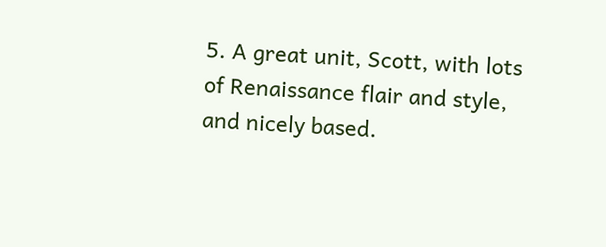5. A great unit, Scott, with lots of Renaissance flair and style, and nicely based.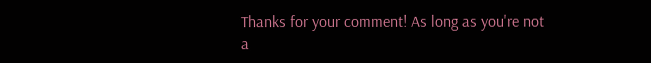Thanks for your comment! As long as you're not a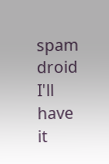spam droid I'll have it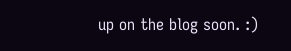up on the blog soon. :)